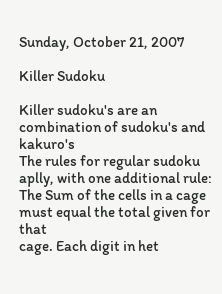Sunday, October 21, 2007

Killer Sudoku

Killer sudoku's are an combination of sudoku's and kakuro's
The rules for regular sudoku aplly, with one additional rule:
The Sum of the cells in a cage must equal the total given for that
cage. Each digit in het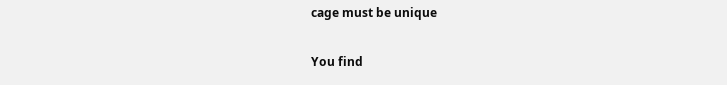cage must be unique

You find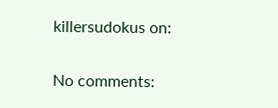killersudokus on:

No comments: